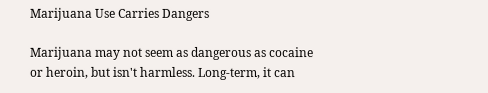Marijuana Use Carries Dangers

Marijuana may not seem as dangerous as cocaine or heroin, but isn't harmless. Long-term, it can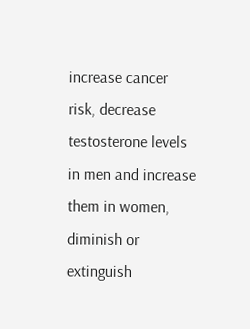increase cancer risk, decrease testosterone levels in men and increase them in women, diminish or extinguish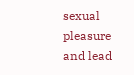sexual pleasure and lead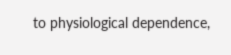to physiological dependence,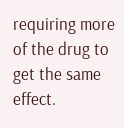requiring more of the drug to get the same effect.